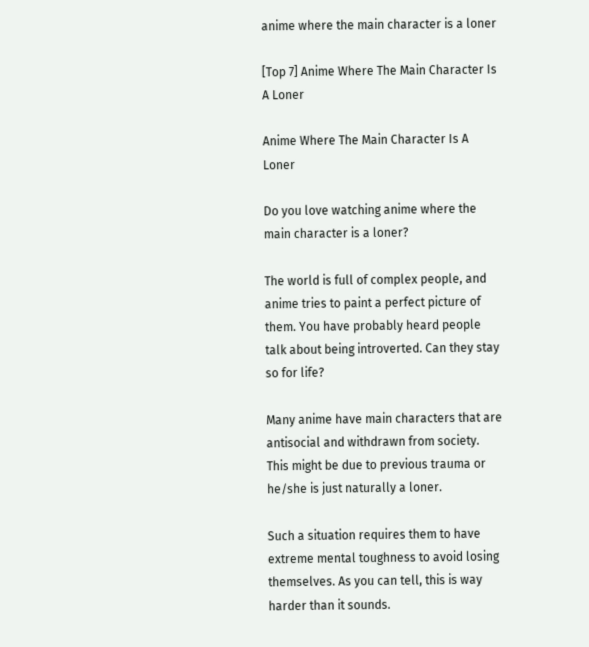anime where the main character is a loner

[Top 7] Anime Where The Main Character Is A Loner

Anime Where The Main Character Is A Loner

Do you love watching anime where the main character is a loner?

The world is full of complex people, and anime tries to paint a perfect picture of them. You have probably heard people talk about being introverted. Can they stay so for life?

Many anime have main characters that are antisocial and withdrawn from society. This might be due to previous trauma or he/she is just naturally a loner.

Such a situation requires them to have extreme mental toughness to avoid losing themselves. As you can tell, this is way harder than it sounds.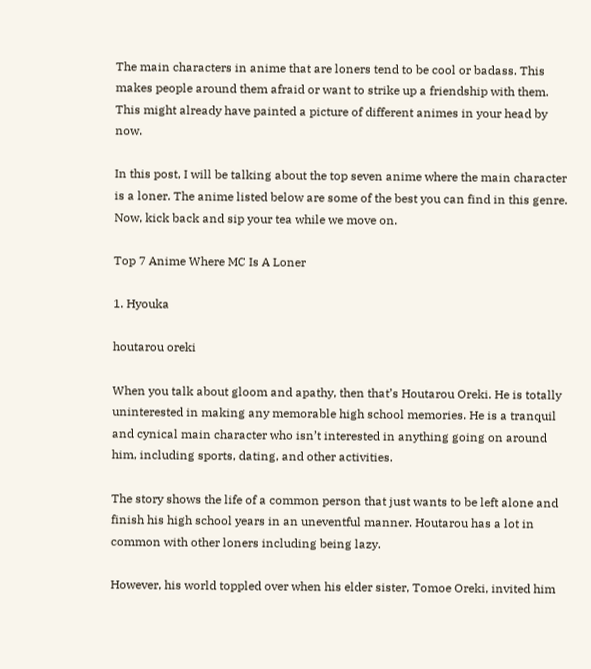The main characters in anime that are loners tend to be cool or badass. This makes people around them afraid or want to strike up a friendship with them. This might already have painted a picture of different animes in your head by now.

In this post, I will be talking about the top seven anime where the main character is a loner. The anime listed below are some of the best you can find in this genre. Now, kick back and sip your tea while we move on.

Top 7 Anime Where MC Is A Loner

1. Hyouka

houtarou oreki

When you talk about gloom and apathy, then that’s Houtarou Oreki. He is totally uninterested in making any memorable high school memories. He is a tranquil and cynical main character who isn’t interested in anything going on around him, including sports, dating, and other activities.

The story shows the life of a common person that just wants to be left alone and finish his high school years in an uneventful manner. Houtarou has a lot in common with other loners including being lazy.

However, his world toppled over when his elder sister, Tomoe Oreki, invited him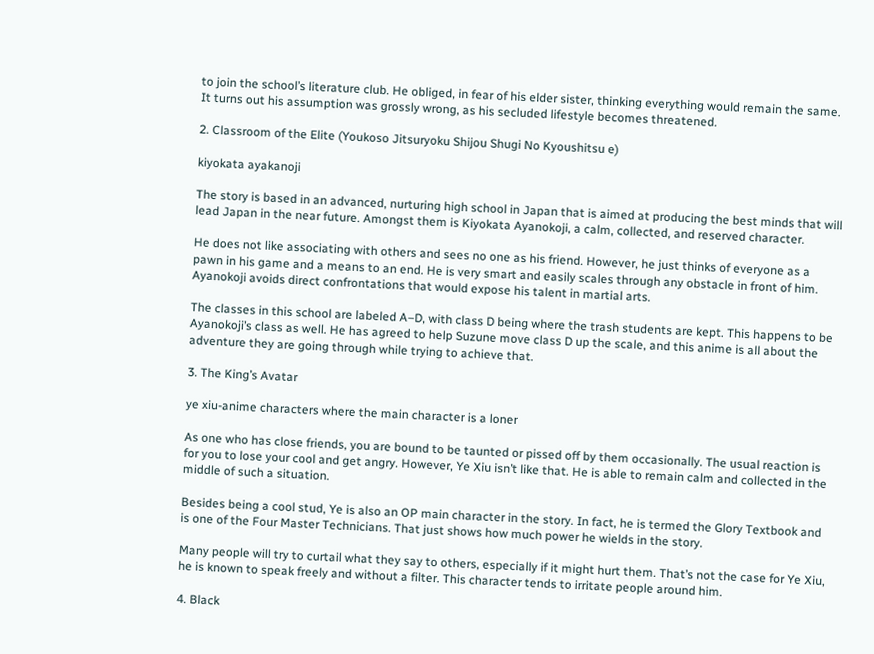to join the school’s literature club. He obliged, in fear of his elder sister, thinking everything would remain the same. It turns out his assumption was grossly wrong, as his secluded lifestyle becomes threatened.

2. Classroom of the Elite (Youkoso Jitsuryoku Shijou Shugi No Kyoushitsu e)

kiyokata ayakanoji

The story is based in an advanced, nurturing high school in Japan that is aimed at producing the best minds that will lead Japan in the near future. Amongst them is Kiyokata Ayanokoji, a calm, collected, and reserved character.

He does not like associating with others and sees no one as his friend. However, he just thinks of everyone as a pawn in his game and a means to an end. He is very smart and easily scales through any obstacle in front of him. Ayanokoji avoids direct confrontations that would expose his talent in martial arts.

The classes in this school are labeled A–D, with class D being where the trash students are kept. This happens to be Ayanokoji’s class as well. He has agreed to help Suzune move class D up the scale, and this anime is all about the adventure they are going through while trying to achieve that.

3. The King’s Avatar

ye xiu-anime characters where the main character is a loner

As one who has close friends, you are bound to be taunted or pissed off by them occasionally. The usual reaction is for you to lose your cool and get angry. However, Ye Xiu isn’t like that. He is able to remain calm and collected in the middle of such a situation.

Besides being a cool stud, Ye is also an OP main character in the story. In fact, he is termed the Glory Textbook and is one of the Four Master Technicians. That just shows how much power he wields in the story.

Many people will try to curtail what they say to others, especially if it might hurt them. That’s not the case for Ye Xiu, he is known to speak freely and without a filter. This character tends to irritate people around him.

4. Black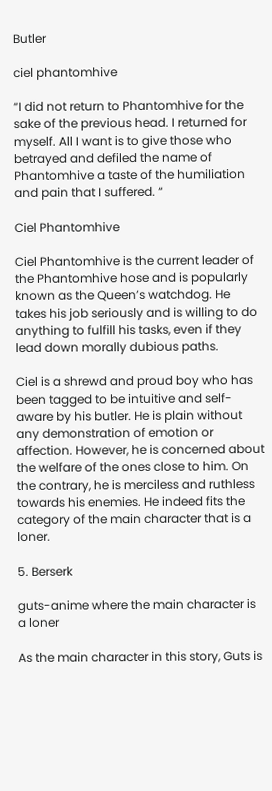Butler

ciel phantomhive

“I did not return to Phantomhive for the sake of the previous head. I returned for myself. All I want is to give those who betrayed and defiled the name of Phantomhive a taste of the humiliation and pain that I suffered. “

Ciel Phantomhive

Ciel Phantomhive is the current leader of the Phantomhive hose and is popularly known as the Queen’s watchdog. He takes his job seriously and is willing to do anything to fulfill his tasks, even if they lead down morally dubious paths.

Ciel is a shrewd and proud boy who has been tagged to be intuitive and self-aware by his butler. He is plain without any demonstration of emotion or affection. However, he is concerned about the welfare of the ones close to him. On the contrary, he is merciless and ruthless towards his enemies. He indeed fits the category of the main character that is a loner.

5. Berserk

guts-anime where the main character is a loner

As the main character in this story, Guts is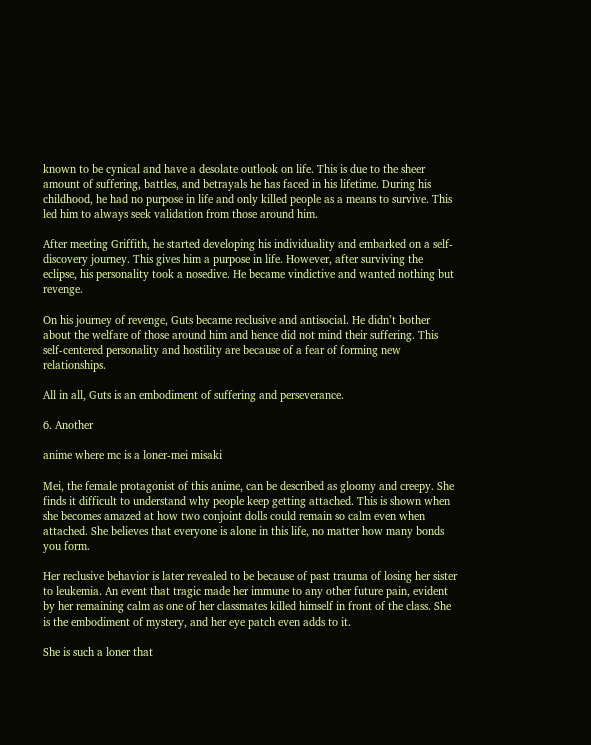known to be cynical and have a desolate outlook on life. This is due to the sheer amount of suffering, battles, and betrayals he has faced in his lifetime. During his childhood, he had no purpose in life and only killed people as a means to survive. This led him to always seek validation from those around him.

After meeting Griffith, he started developing his individuality and embarked on a self-discovery journey. This gives him a purpose in life. However, after surviving the eclipse, his personality took a nosedive. He became vindictive and wanted nothing but revenge.

On his journey of revenge, Guts became reclusive and antisocial. He didn’t bother about the welfare of those around him and hence did not mind their suffering. This self-centered personality and hostility are because of a fear of forming new relationships.

All in all, Guts is an embodiment of suffering and perseverance.

6. Another

anime where mc is a loner-mei misaki

Mei, the female protagonist of this anime, can be described as gloomy and creepy. She finds it difficult to understand why people keep getting attached. This is shown when she becomes amazed at how two conjoint dolls could remain so calm even when attached. She believes that everyone is alone in this life, no matter how many bonds you form.

Her reclusive behavior is later revealed to be because of past trauma of losing her sister to leukemia. An event that tragic made her immune to any other future pain, evident by her remaining calm as one of her classmates killed himself in front of the class. She is the embodiment of mystery, and her eye patch even adds to it.

She is such a loner that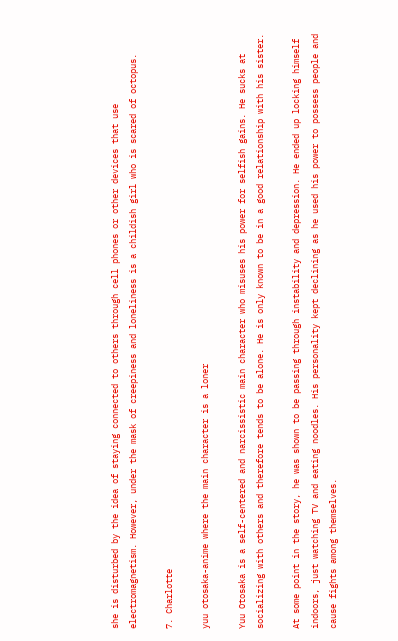she is disturbed by the idea of staying connected to others through cell phones or other devices that use electromagnetism. However, under the mask of creepiness and loneliness is a childish girl who is scared of octopus.

7. Charlotte

yuu otosaka-anime where the main character is a loner

Yuu Otosaka is a self-centered and narcissistic main character who misuses his power for selfish gains. He sucks at socializing with others and therefore tends to be alone. He is only known to be in a good relationship with his sister.

At some point in the story, he was shown to be passing through instability and depression. He ended up locking himself indoors, just watching TV and eating noodles. His personality kept declining as he used his power to possess people and cause fights among themselves.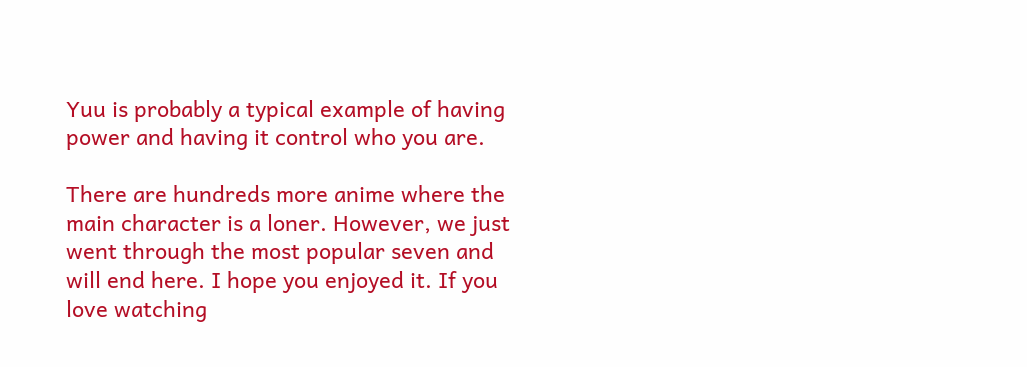Yuu is probably a typical example of having power and having it control who you are.

There are hundreds more anime where the main character is a loner. However, we just went through the most popular seven and will end here. I hope you enjoyed it. If you love watching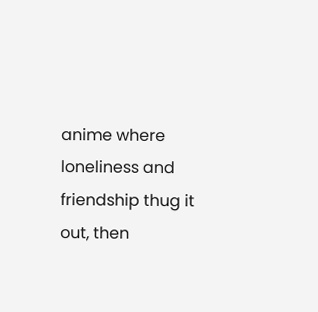anime where loneliness and friendship thug it out, then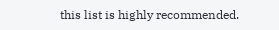this list is highly recommended.